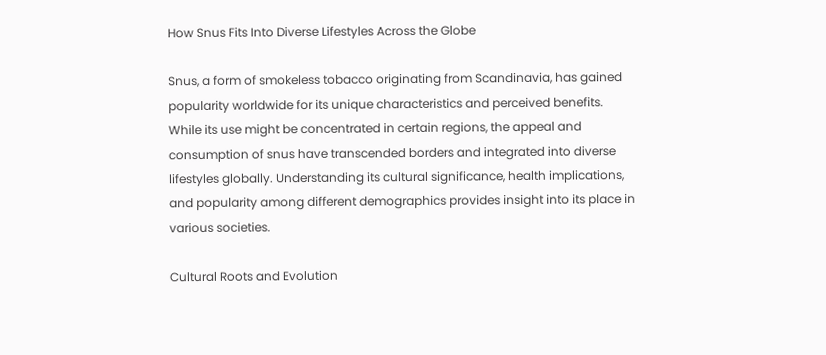How Snus Fits Into Diverse Lifestyles Across the Globe

Snus, a form of smokeless tobacco originating from Scandinavia, has gained popularity worldwide for its unique characteristics and perceived benefits. While its use might be concentrated in certain regions, the appeal and consumption of snus have transcended borders and integrated into diverse lifestyles globally. Understanding its cultural significance, health implications, and popularity among different demographics provides insight into its place in various societies.

Cultural Roots and Evolution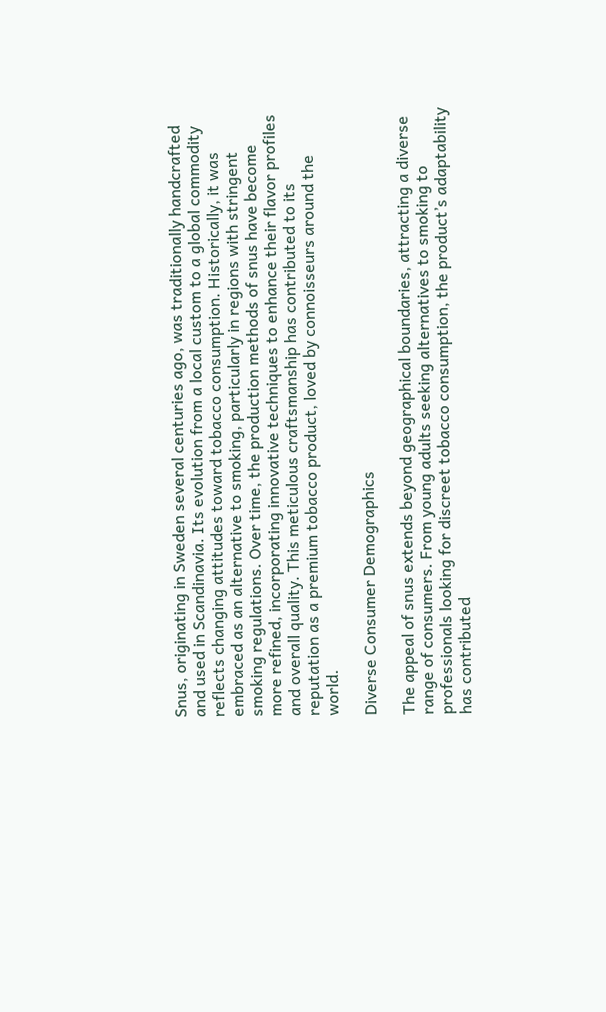Snus, originating in Sweden several centuries ago, was traditionally handcrafted and used in Scandinavia. Its evolution from a local custom to a global commodity reflects changing attitudes toward tobacco consumption. Historically, it was embraced as an alternative to smoking, particularly in regions with stringent smoking regulations. Over time, the production methods of snus have become more refined, incorporating innovative techniques to enhance their flavor profiles and overall quality. This meticulous craftsmanship has contributed to its reputation as a premium tobacco product, loved by connoisseurs around the world.

Diverse Consumer Demographics

The appeal of snus extends beyond geographical boundaries, attracting a diverse range of consumers. From young adults seeking alternatives to smoking to professionals looking for discreet tobacco consumption, the product’s adaptability has contributed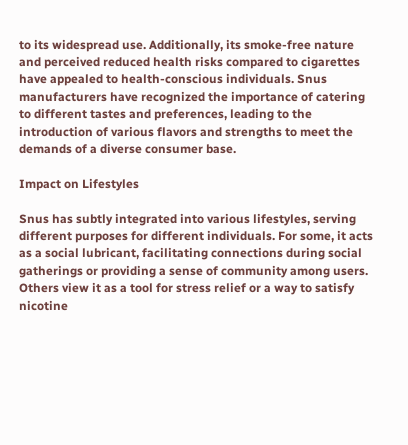to its widespread use. Additionally, its smoke-free nature and perceived reduced health risks compared to cigarettes have appealed to health-conscious individuals. Snus manufacturers have recognized the importance of catering to different tastes and preferences, leading to the introduction of various flavors and strengths to meet the demands of a diverse consumer base.

Impact on Lifestyles

Snus has subtly integrated into various lifestyles, serving different purposes for different individuals. For some, it acts as a social lubricant, facilitating connections during social gatherings or providing a sense of community among users. Others view it as a tool for stress relief or a way to satisfy nicotine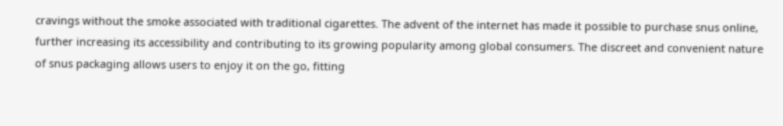cravings without the smoke associated with traditional cigarettes. The advent of the internet has made it possible to purchase snus online, further increasing its accessibility and contributing to its growing popularity among global consumers. The discreet and convenient nature of snus packaging allows users to enjoy it on the go, fitting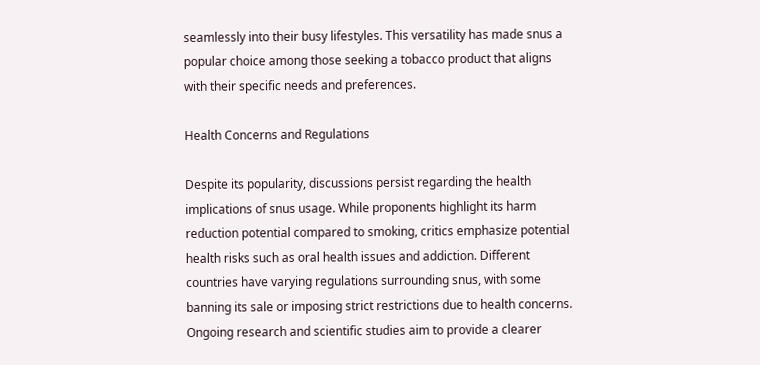seamlessly into their busy lifestyles. This versatility has made snus a popular choice among those seeking a tobacco product that aligns with their specific needs and preferences.

Health Concerns and Regulations

Despite its popularity, discussions persist regarding the health implications of snus usage. While proponents highlight its harm reduction potential compared to smoking, critics emphasize potential health risks such as oral health issues and addiction. Different countries have varying regulations surrounding snus, with some banning its sale or imposing strict restrictions due to health concerns. Ongoing research and scientific studies aim to provide a clearer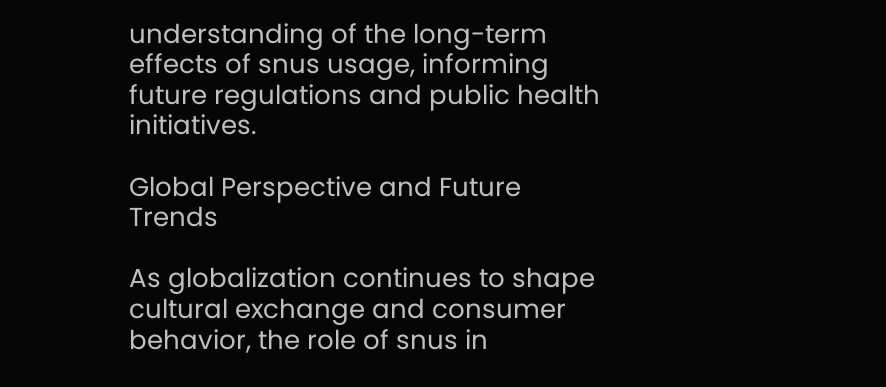understanding of the long-term effects of snus usage, informing future regulations and public health initiatives.

Global Perspective and Future Trends

As globalization continues to shape cultural exchange and consumer behavior, the role of snus in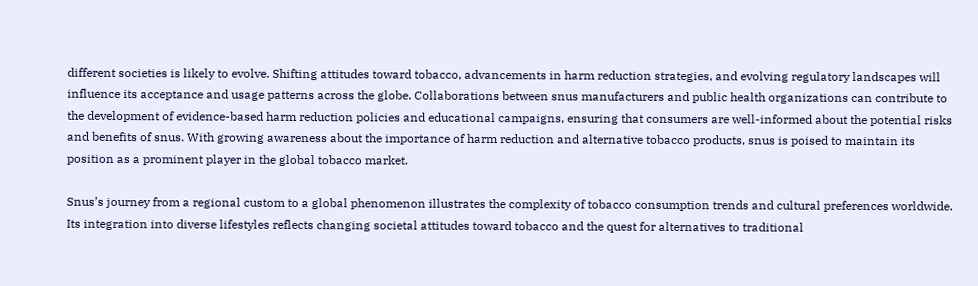different societies is likely to evolve. Shifting attitudes toward tobacco, advancements in harm reduction strategies, and evolving regulatory landscapes will influence its acceptance and usage patterns across the globe. Collaborations between snus manufacturers and public health organizations can contribute to the development of evidence-based harm reduction policies and educational campaigns, ensuring that consumers are well-informed about the potential risks and benefits of snus. With growing awareness about the importance of harm reduction and alternative tobacco products, snus is poised to maintain its position as a prominent player in the global tobacco market.

Snus’s journey from a regional custom to a global phenomenon illustrates the complexity of tobacco consumption trends and cultural preferences worldwide. Its integration into diverse lifestyles reflects changing societal attitudes toward tobacco and the quest for alternatives to traditional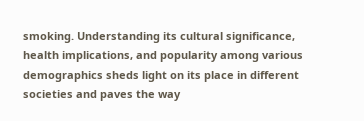smoking. Understanding its cultural significance, health implications, and popularity among various demographics sheds light on its place in different societies and paves the way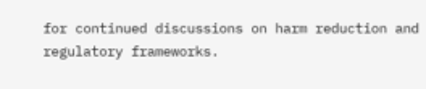for continued discussions on harm reduction and regulatory frameworks.